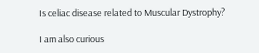Is celiac disease related to Muscular Dystrophy?

I am also curious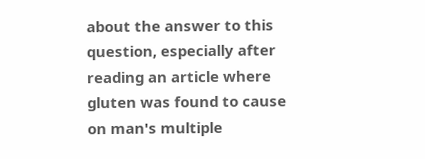about the answer to this question, especially after reading an article where gluten was found to cause on man's multiple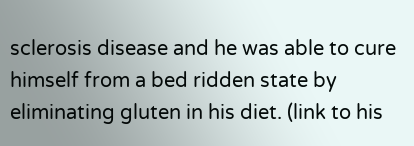sclerosis disease and he was able to cure himself from a bed ridden state by eliminating gluten in his diet. (link to his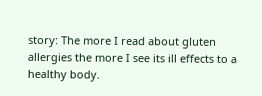story: The more I read about gluten allergies the more I see its ill effects to a healthy body.